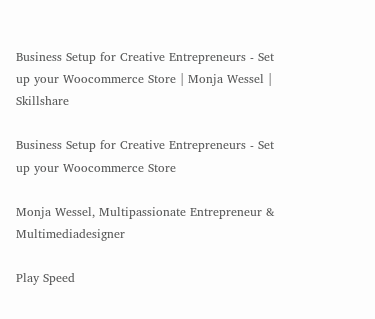Business Setup for Creative Entrepreneurs - Set up your Woocommerce Store | Monja Wessel | Skillshare

Business Setup for Creative Entrepreneurs - Set up your Woocommerce Store

Monja Wessel, Multipassionate Entrepreneur & Multimediadesigner

Play Speed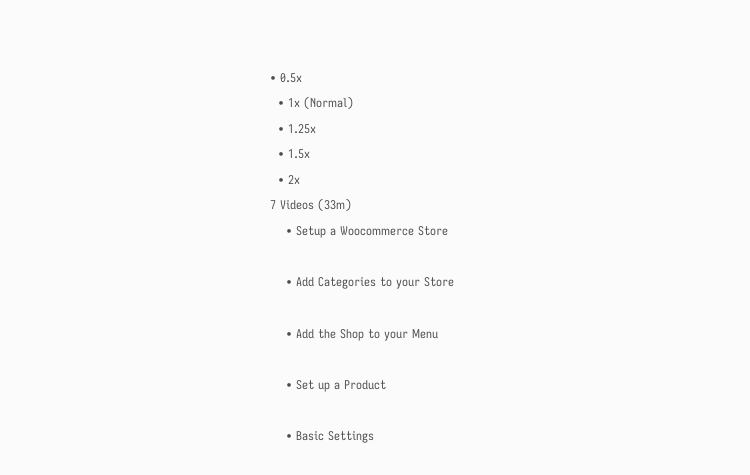• 0.5x
  • 1x (Normal)
  • 1.25x
  • 1.5x
  • 2x
7 Videos (33m)
    • Setup a Woocommerce Store

    • Add Categories to your Store

    • Add the Shop to your Menu

    • Set up a Product

    • Basic Settings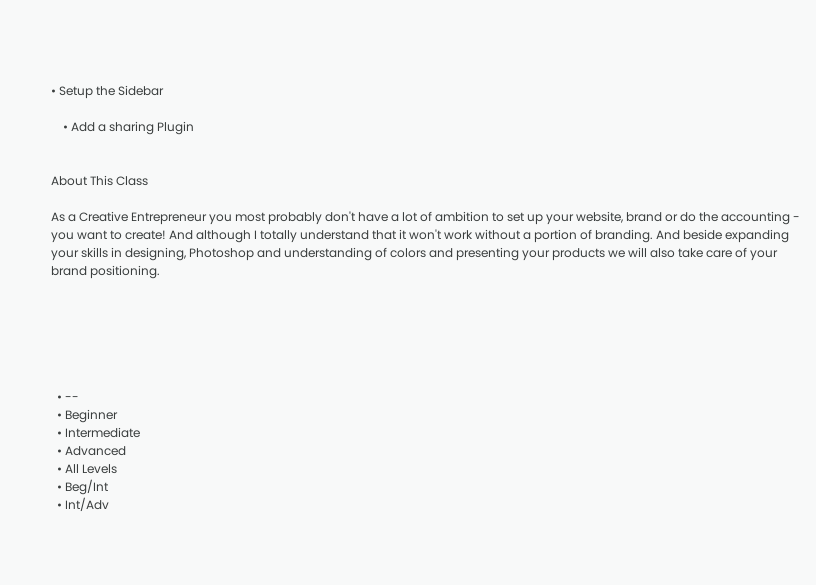• Setup the Sidebar

    • Add a sharing Plugin


About This Class

As a Creative Entrepreneur you most probably don't have a lot of ambition to set up your website, brand or do the accounting - you want to create! And although I totally understand that it won't work without a portion of branding. And beside expanding your skills in designing, Photoshop and understanding of colors and presenting your products we will also take care of your brand positioning.






  • --
  • Beginner
  • Intermediate
  • Advanced
  • All Levels
  • Beg/Int
  • Int/Adv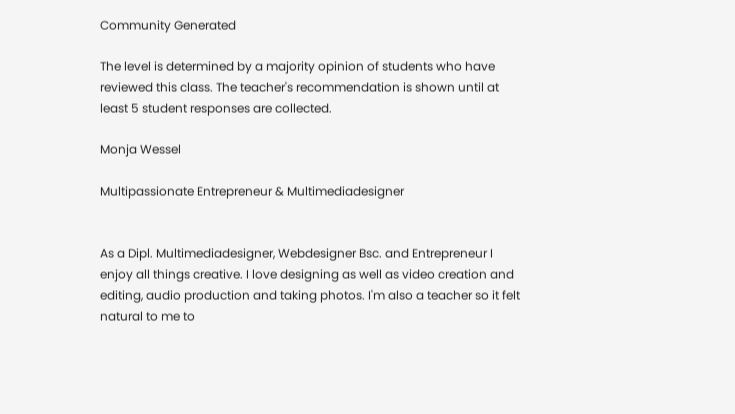Community Generated

The level is determined by a majority opinion of students who have reviewed this class. The teacher's recommendation is shown until at least 5 student responses are collected.

Monja Wessel

Multipassionate Entrepreneur & Multimediadesigner


As a Dipl. Multimediadesigner, Webdesigner Bsc. and Entrepreneur I enjoy all things creative. I love designing as well as video creation and editing, audio production and taking photos. I'm also a teacher so it felt natural to me to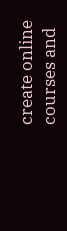create online courses and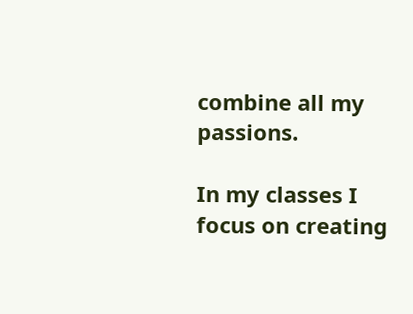combine all my passions.

In my classes I focus on creating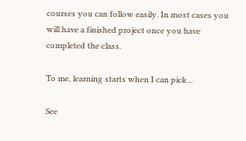courses you can follow easily. In most cases you will have a finished project once you have completed the class.

To me, learning starts when I can pick...

See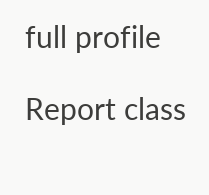full profile

Report class